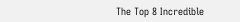The Top 8 Incredible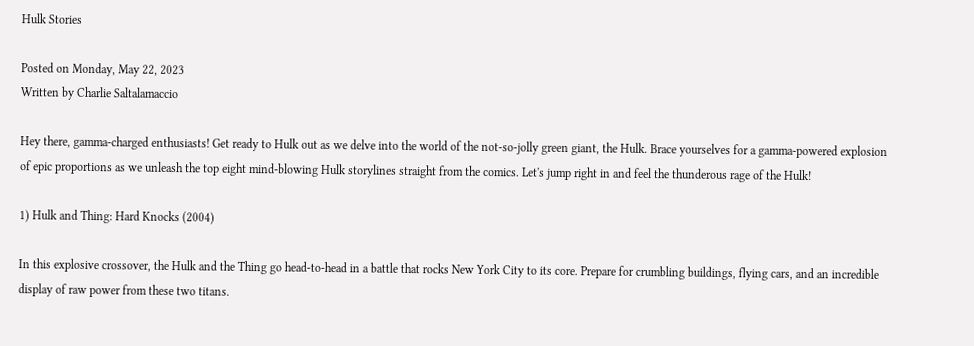Hulk Stories

Posted on Monday, May 22, 2023
Written by Charlie Saltalamaccio

Hey there, gamma-charged enthusiasts! Get ready to Hulk out as we delve into the world of the not-so-jolly green giant, the Hulk. Brace yourselves for a gamma-powered explosion of epic proportions as we unleash the top eight mind-blowing Hulk storylines straight from the comics. Let's jump right in and feel the thunderous rage of the Hulk!

1) Hulk and Thing: Hard Knocks (2004)

In this explosive crossover, the Hulk and the Thing go head-to-head in a battle that rocks New York City to its core. Prepare for crumbling buildings, flying cars, and an incredible display of raw power from these two titans.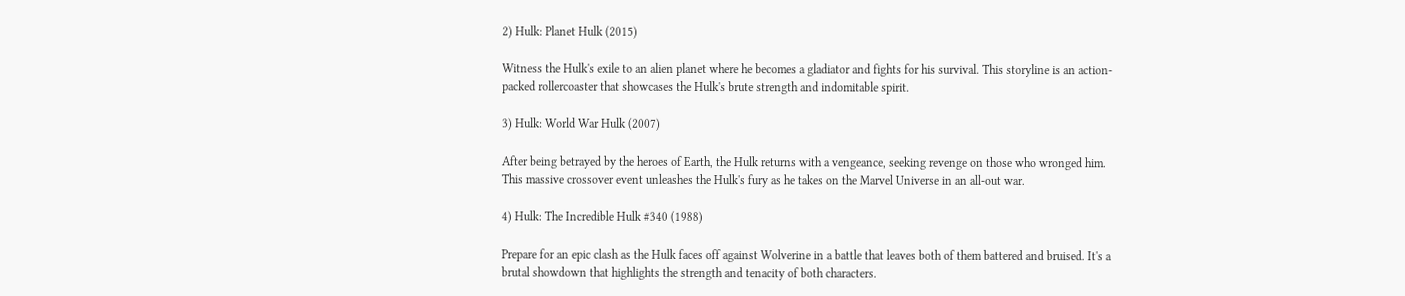2) Hulk: Planet Hulk (2015)

Witness the Hulk's exile to an alien planet where he becomes a gladiator and fights for his survival. This storyline is an action-packed rollercoaster that showcases the Hulk's brute strength and indomitable spirit.

3) Hulk: World War Hulk (2007)

After being betrayed by the heroes of Earth, the Hulk returns with a vengeance, seeking revenge on those who wronged him. This massive crossover event unleashes the Hulk's fury as he takes on the Marvel Universe in an all-out war.

4) Hulk: The Incredible Hulk #340 (1988)

Prepare for an epic clash as the Hulk faces off against Wolverine in a battle that leaves both of them battered and bruised. It's a brutal showdown that highlights the strength and tenacity of both characters.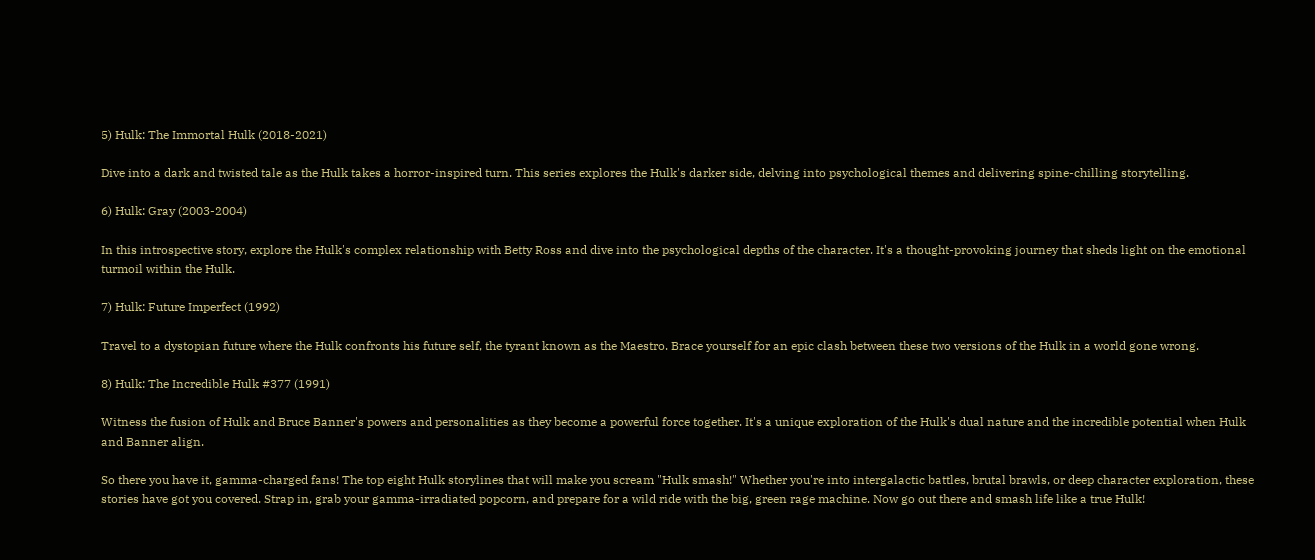5) Hulk: The Immortal Hulk (2018-2021)

Dive into a dark and twisted tale as the Hulk takes a horror-inspired turn. This series explores the Hulk's darker side, delving into psychological themes and delivering spine-chilling storytelling.

6) Hulk: Gray (2003-2004)

In this introspective story, explore the Hulk's complex relationship with Betty Ross and dive into the psychological depths of the character. It's a thought-provoking journey that sheds light on the emotional turmoil within the Hulk.

7) Hulk: Future Imperfect (1992)

Travel to a dystopian future where the Hulk confronts his future self, the tyrant known as the Maestro. Brace yourself for an epic clash between these two versions of the Hulk in a world gone wrong.

8) Hulk: The Incredible Hulk #377 (1991)

Witness the fusion of Hulk and Bruce Banner's powers and personalities as they become a powerful force together. It's a unique exploration of the Hulk's dual nature and the incredible potential when Hulk and Banner align.

So there you have it, gamma-charged fans! The top eight Hulk storylines that will make you scream "Hulk smash!" Whether you're into intergalactic battles, brutal brawls, or deep character exploration, these stories have got you covered. Strap in, grab your gamma-irradiated popcorn, and prepare for a wild ride with the big, green rage machine. Now go out there and smash life like a true Hulk!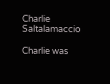Charlie Saltalamaccio

Charlie was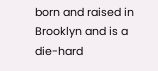born and raised in Brooklyn and is a die-hard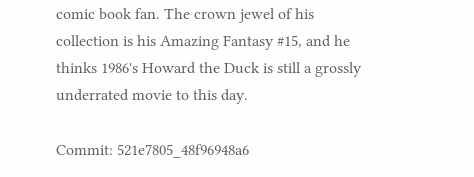comic book fan. The crown jewel of his collection is his Amazing Fantasy #15, and he thinks 1986's Howard the Duck is still a grossly underrated movie to this day.

Commit: 521e7805_48f96948a6